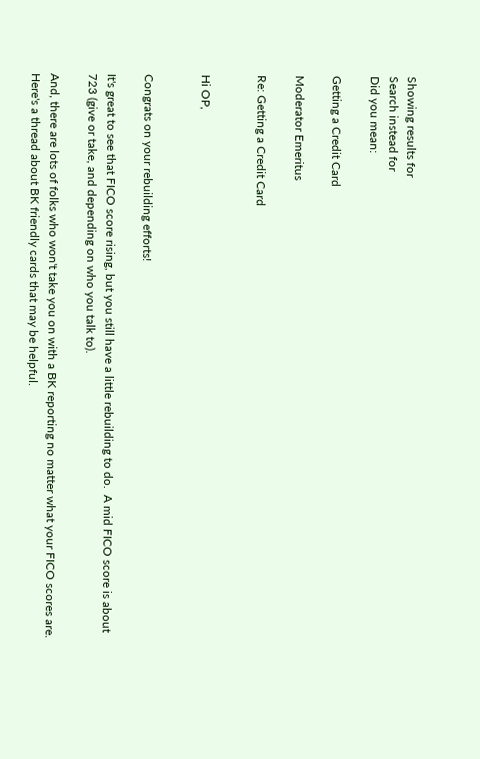Showing results for
Search instead for
Did you mean:

Getting a Credit Card

Moderator Emeritus

Re: Getting a Credit Card


Hi OP,


Congrats on your rebuilding efforts!

It's great to see that FICO score rising, but you still have a little rebuilding to do.  A mid FICO score is about 723 (give or take, and depending on who you talk to).

And, there are lots of folks who won't take you on with a BK reporting no matter what your FICO scores are.  Here's a thread about BK friendly cards that may be helpful.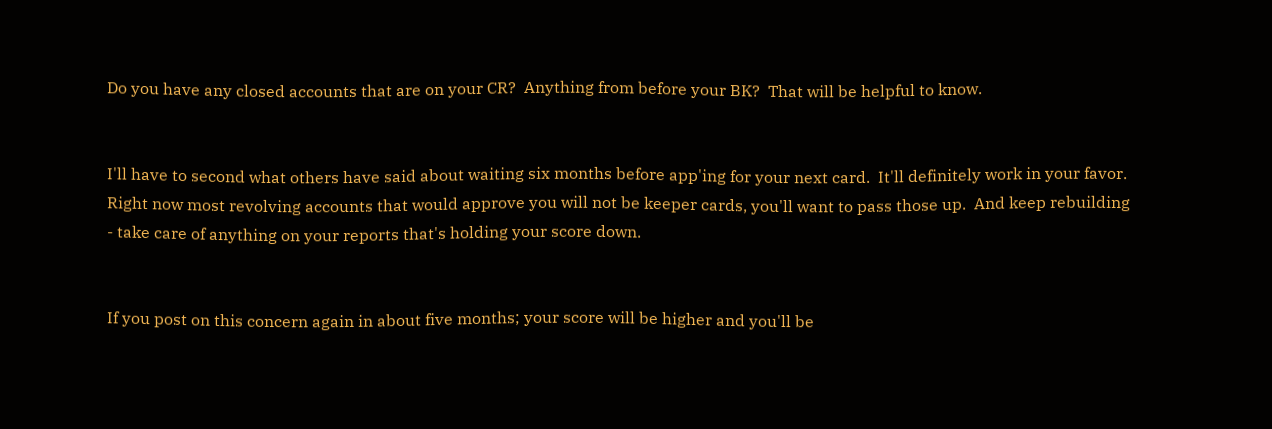Do you have any closed accounts that are on your CR?  Anything from before your BK?  That will be helpful to know.


I'll have to second what others have said about waiting six months before app'ing for your next card.  It'll definitely work in your favor.  Right now most revolving accounts that would approve you will not be keeper cards, you'll want to pass those up.  And keep rebuilding - take care of anything on your reports that's holding your score down.


If you post on this concern again in about five months; your score will be higher and you'll be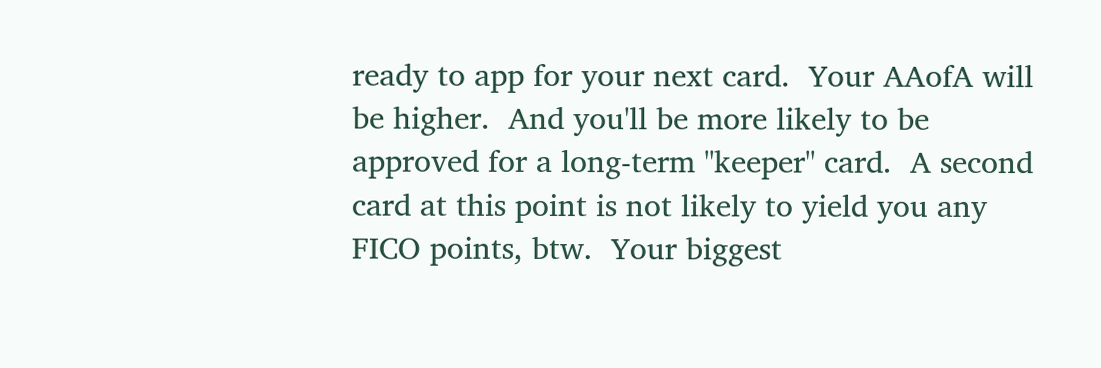ready to app for your next card.  Your AAofA will be higher.  And you'll be more likely to be approved for a long-term "keeper" card.  A second card at this point is not likely to yield you any FICO points, btw.  Your biggest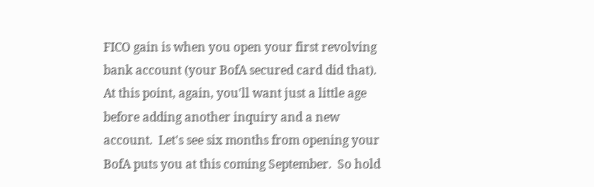FICO gain is when you open your first revolving bank account (your BofA secured card did that).  At this point, again, you'll want just a little age before adding another inquiry and a new account.  Let's see six months from opening your BofA puts you at this coming September.  So hold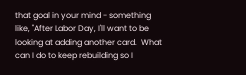that goal in your mind - something like, "After Labor Day, I'll want to be looking at adding another card.  What can I do to keep rebuilding so I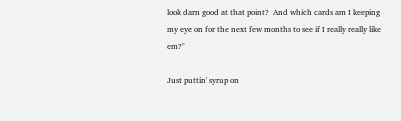look darn good at that point?  And which cards am I keeping my eye on for the next few months to see if I really really like em?"

Just puttin' syrup on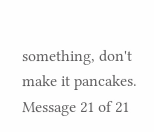something, don't make it pancakes.
Message 21 of 21